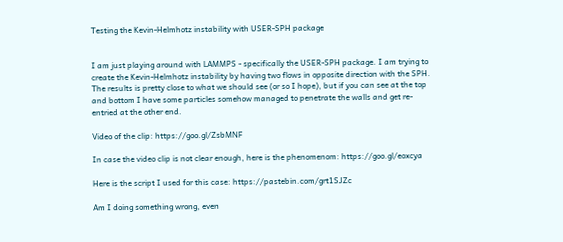Testing the Kevin-Helmhotz instability with USER-SPH package


I am just playing around with LAMMPS - specifically the USER-SPH package. I am trying to create the Kevin-Helmhotz instability by having two flows in opposite direction with the SPH. The results is pretty close to what we should see (or so I hope), but if you can see at the top and bottom I have some particles somehow managed to penetrate the walls and get re-entried at the other end.

Video of the clip: https://goo.gl/ZsbMNF

In case the video clip is not clear enough, here is the phenomenom: https://goo.gl/eoxcya

Here is the script I used for this case: https://pastebin.com/grt1SJZc

Am I doing something wrong, even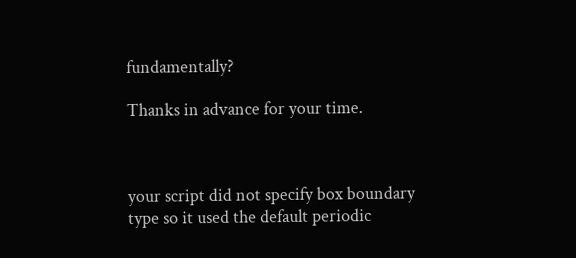fundamentally?

Thanks in advance for your time.



your script did not specify box boundary type so it used the default periodic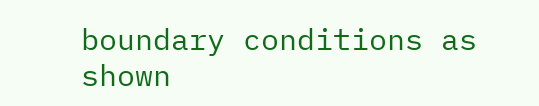boundary conditions as shown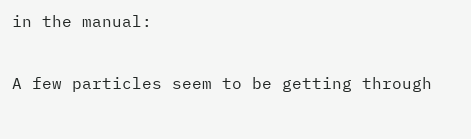in the manual:


A few particles seem to be getting through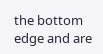the bottom edge and are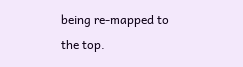being re-mapped to the top.